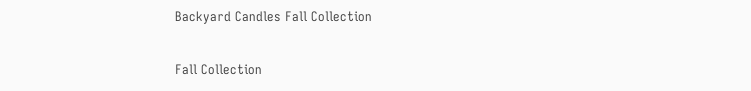Backyard Candles Fall Collection

Fall Collection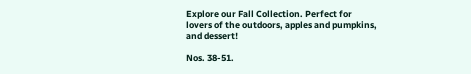Explore our Fall Collection. Perfect for lovers of the outdoors, apples and pumpkins, and dessert!

Nos. 38-51.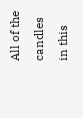All of the candles in this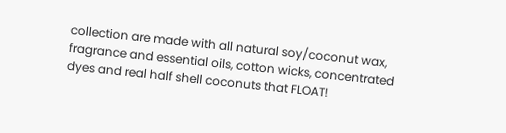collection are made with all natural soy/coconut wax, fragrance and essential oils, cotton wicks, concentrated dyes and real half shell coconuts that FLOAT!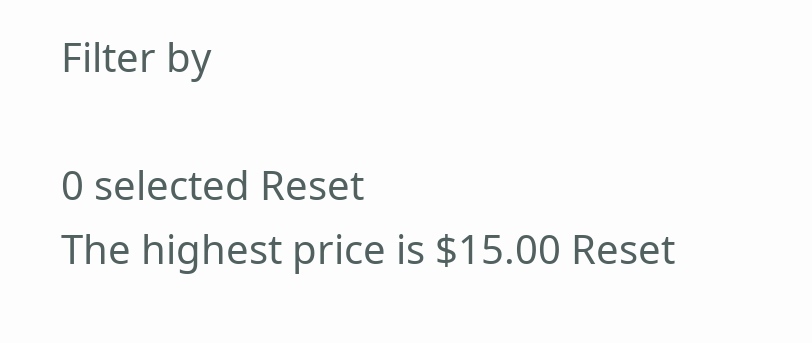Filter by

0 selected Reset
The highest price is $15.00 Reset